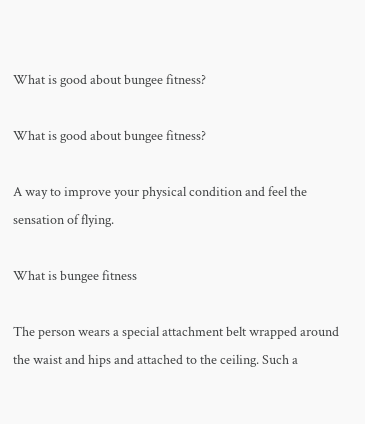What is good about bungee fitness?

What is good about bungee fitness?

A way to improve your physical condition and feel the sensation of flying.

What is bungee fitness

The person wears a special attachment belt wrapped around the waist and hips and attached to the ceiling. Such a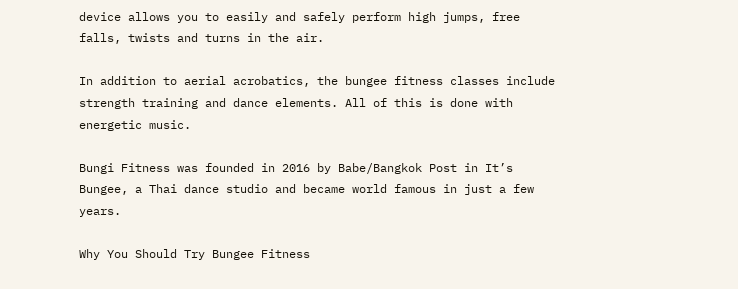device allows you to easily and safely perform high jumps, free falls, twists and turns in the air.

In addition to aerial acrobatics, the bungee fitness classes include strength training and dance elements. All of this is done with energetic music.

Bungi Fitness was founded in 2016 by Babe/Bangkok Post in It’s Bungee, a Thai dance studio and became world famous in just a few years.

Why You Should Try Bungee Fitness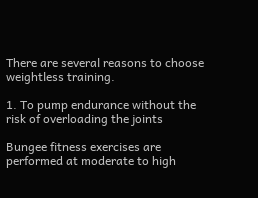There are several reasons to choose weightless training.

1. To pump endurance without the risk of overloading the joints

Bungee fitness exercises are performed at moderate to high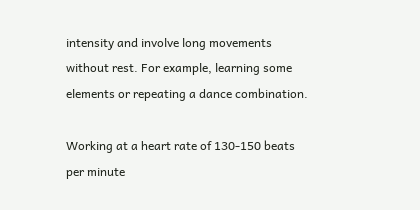intensity and involve long movements without rest. For example, learning some elements or repeating a dance combination.

Working at a heart rate of 130-150 beats per minute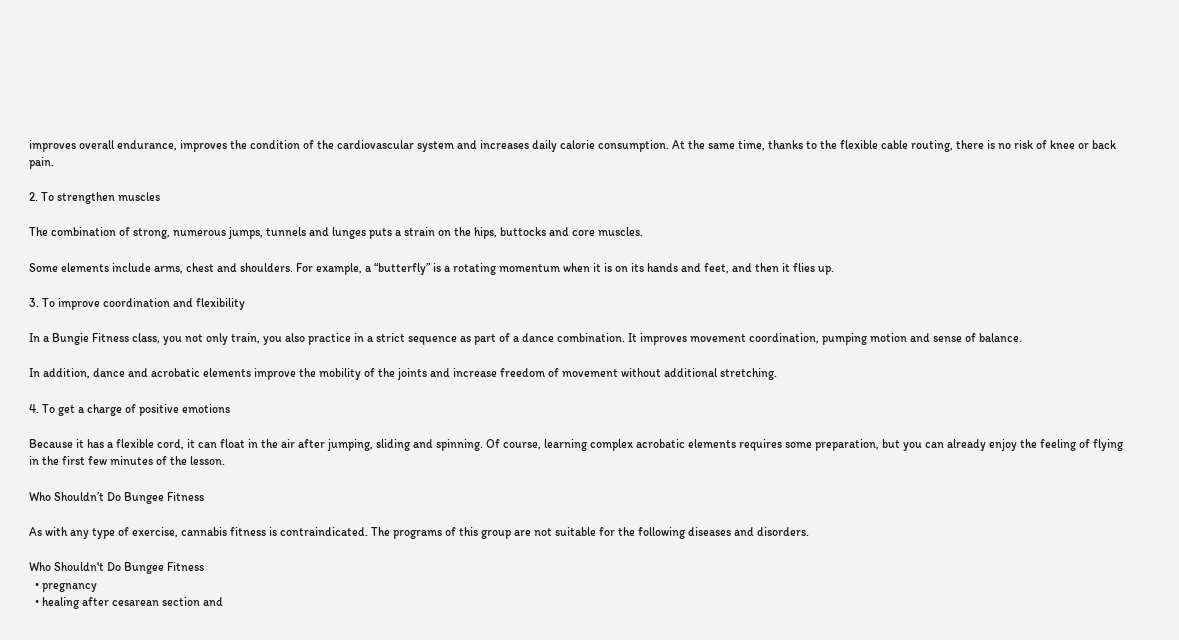improves overall endurance, improves the condition of the cardiovascular system and increases daily calorie consumption. At the same time, thanks to the flexible cable routing, there is no risk of knee or back pain.

2. To strengthen muscles

The combination of strong, numerous jumps, tunnels and lunges puts a strain on the hips, buttocks and core muscles.

Some elements include arms, chest and shoulders. For example, a “butterfly” is a rotating momentum when it is on its hands and feet, and then it flies up.

3. To improve coordination and flexibility

In a Bungie Fitness class, you not only train, you also practice in a strict sequence as part of a dance combination. It improves movement coordination, pumping motion and sense of balance.

In addition, dance and acrobatic elements improve the mobility of the joints and increase freedom of movement without additional stretching.

4. To get a charge of positive emotions

Because it has a flexible cord, it can float in the air after jumping, sliding and spinning. Of course, learning complex acrobatic elements requires some preparation, but you can already enjoy the feeling of flying in the first few minutes of the lesson.

Who Shouldn’t Do Bungee Fitness

As with any type of exercise, cannabis fitness is contraindicated. The programs of this group are not suitable for the following diseases and disorders.

Who Shouldn't Do Bungee Fitness
  • pregnancy
  • healing after cesarean section and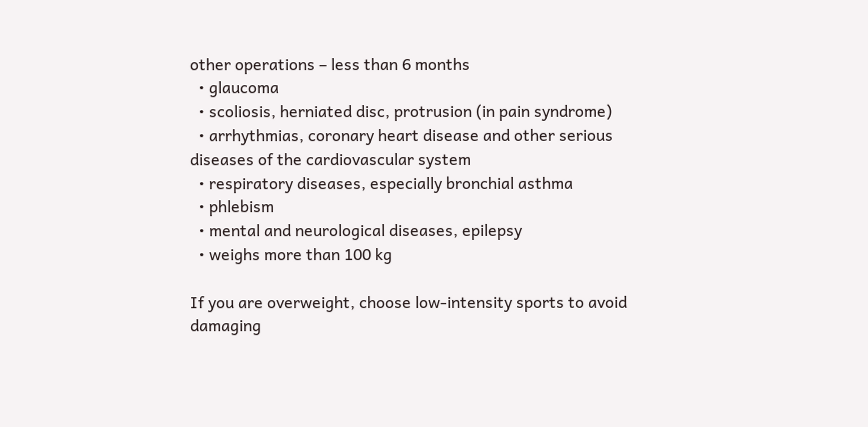other operations – less than 6 months
  • glaucoma
  • scoliosis, herniated disc, protrusion (in pain syndrome)
  • arrhythmias, coronary heart disease and other serious diseases of the cardiovascular system
  • respiratory diseases, especially bronchial asthma
  • phlebism
  • mental and neurological diseases, epilepsy
  • weighs more than 100 kg

If you are overweight, choose low-intensity sports to avoid damaging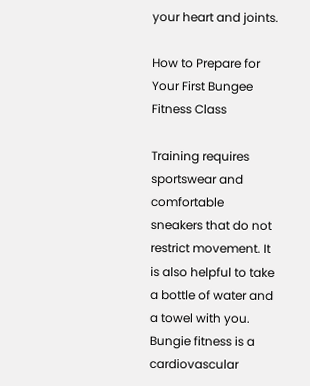your heart and joints.

How to Prepare for Your First Bungee Fitness Class

Training requires sportswear and comfortable sneakers that do not restrict movement. It is also helpful to take a bottle of water and a towel with you. Bungie fitness is a cardiovascular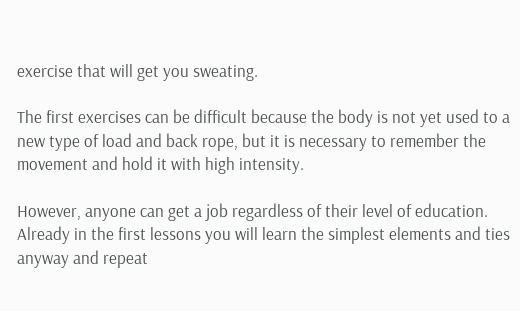exercise that will get you sweating.

The first exercises can be difficult because the body is not yet used to a new type of load and back rope, but it is necessary to remember the movement and hold it with high intensity.

However, anyone can get a job regardless of their level of education. Already in the first lessons you will learn the simplest elements and ties anyway and repeat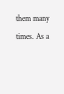them many times. As a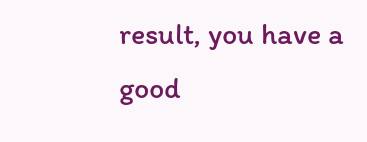result, you have a good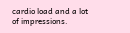cardio load and a lot of impressions.